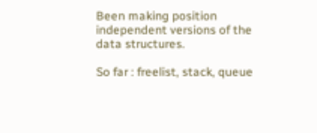Been making position independent versions of the data structures.

So far : freelist, stack, queue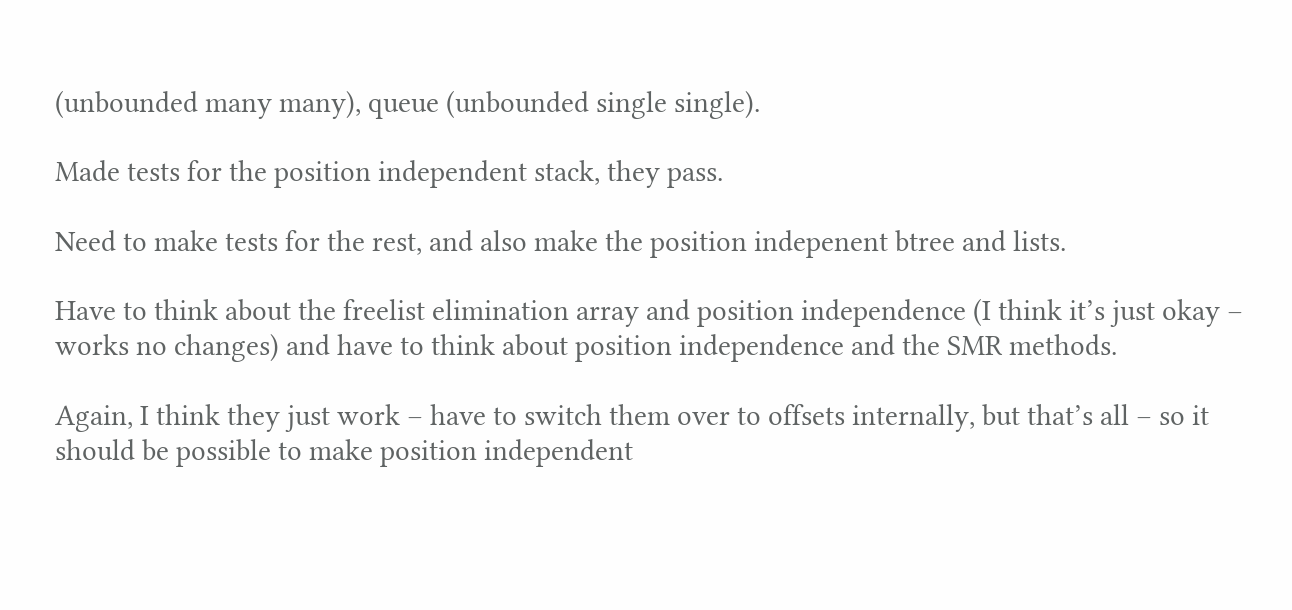(unbounded many many), queue (unbounded single single).

Made tests for the position independent stack, they pass.

Need to make tests for the rest, and also make the position indepenent btree and lists.

Have to think about the freelist elimination array and position independence (I think it’s just okay – works no changes) and have to think about position independence and the SMR methods.

Again, I think they just work – have to switch them over to offsets internally, but that’s all – so it should be possible to make position independent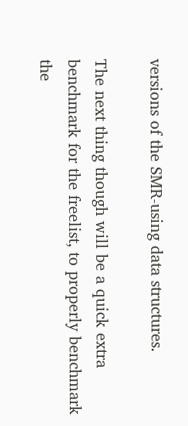versions of the SMR-using data structures.

The next thing though will be a quick extra benchmark for the freelist, to properly benchmark the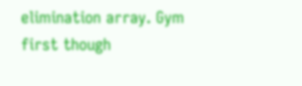elimination array. Gym first though